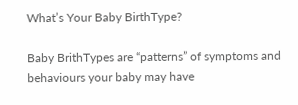What’s Your Baby BirthType?

Baby BrithTypes are “patterns” of symptoms and behaviours your baby may have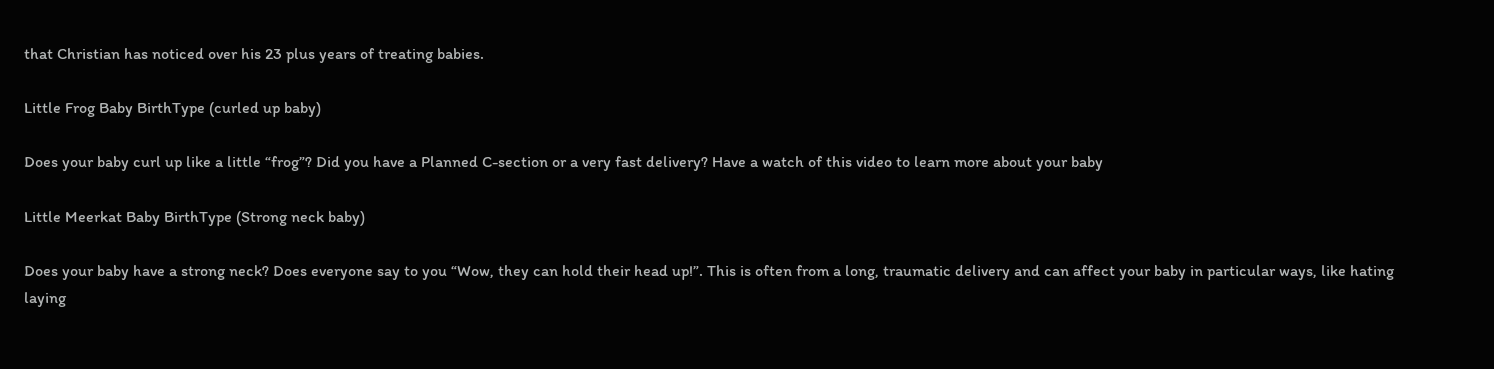that Christian has noticed over his 23 plus years of treating babies.

Little Frog Baby BirthType (curled up baby)

Does your baby curl up like a little “frog”? Did you have a Planned C-section or a very fast delivery? Have a watch of this video to learn more about your baby

Little Meerkat Baby BirthType (Strong neck baby)

Does your baby have a strong neck? Does everyone say to you “Wow, they can hold their head up!”. This is often from a long, traumatic delivery and can affect your baby in particular ways, like hating laying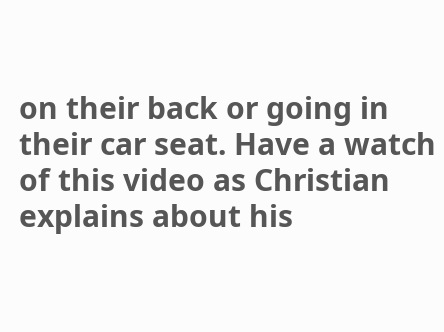on their back or going in their car seat. Have a watch of this video as Christian explains about his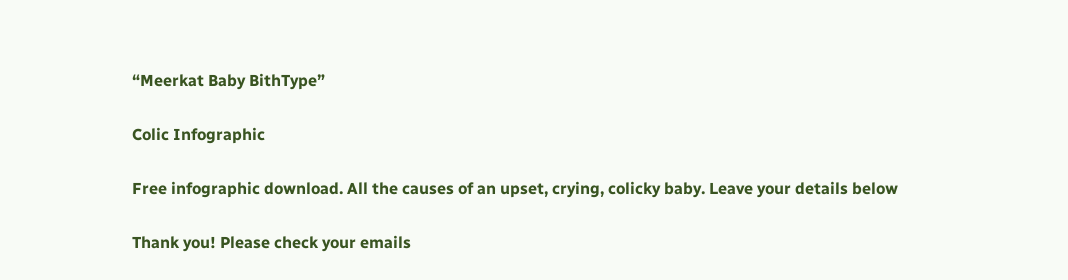“Meerkat Baby BithType”

Colic Infographic

Free infographic download. All the causes of an upset, crying, colicky baby. Leave your details below

Thank you! Please check your emails